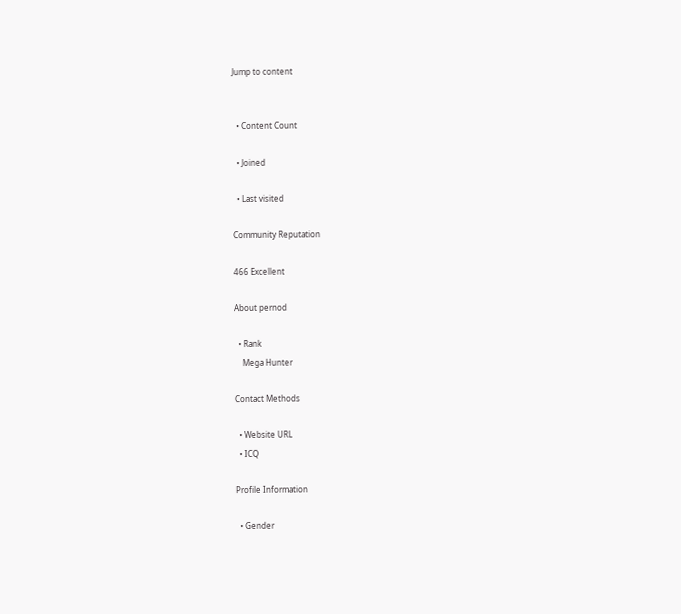Jump to content


  • Content Count

  • Joined

  • Last visited

Community Reputation

466 Excellent

About pernod

  • Rank
    Mega Hunter

Contact Methods

  • Website URL
  • ICQ

Profile Information

  • Gender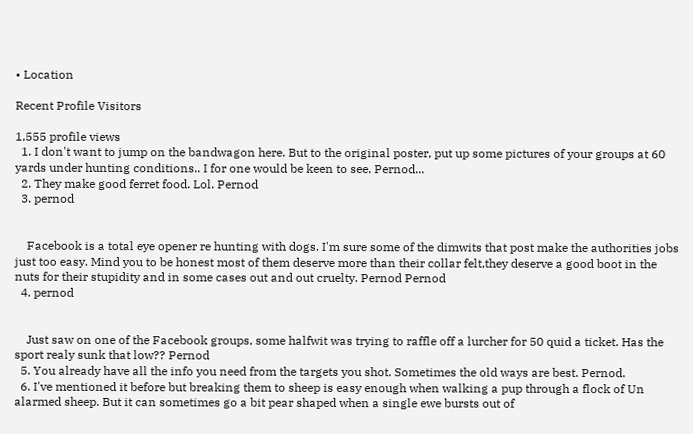• Location

Recent Profile Visitors

1,555 profile views
  1. I don't want to jump on the bandwagon here. But to the original poster, put up some pictures of your groups at 60 yards under hunting conditions.. I for one would be keen to see. Pernod...
  2. They make good ferret food. Lol. Pernod
  3. pernod


    Facebook is a total eye opener re hunting with dogs. I'm sure some of the dimwits that post make the authorities jobs just too easy. Mind you to be honest most of them deserve more than their collar felt,they deserve a good boot in the nuts for their stupidity and in some cases out and out cruelty. Pernod Pernod
  4. pernod


    Just saw on one of the Facebook groups, some halfwit was trying to raffle off a lurcher for 50 quid a ticket. Has the sport realy sunk that low?? Pernod
  5. You already have all the info you need from the targets you shot. Sometimes the old ways are best. Pernod.
  6. I've mentioned it before but breaking them to sheep is easy enough when walking a pup through a flock of Un alarmed sheep. But it can sometimes go a bit pear shaped when a single ewe bursts out of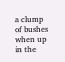a clump of bushes when up in the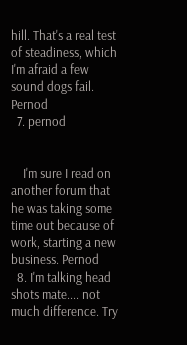hill. That's a real test of steadiness, which I'm afraid a few sound dogs fail. Pernod
  7. pernod


    I'm sure I read on another forum that he was taking some time out because of work, starting a new business. Pernod
  8. I'm talking head shots mate.... not much difference. Try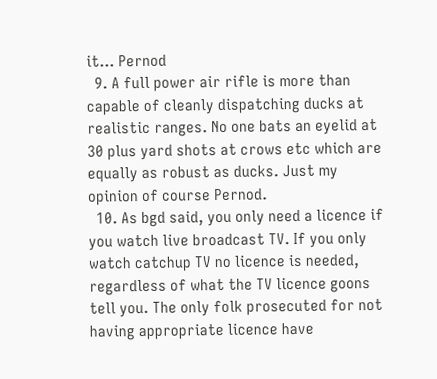it... Pernod
  9. A full power air rifle is more than capable of cleanly dispatching ducks at realistic ranges. No one bats an eyelid at 30 plus yard shots at crows etc which are equally as robust as ducks. Just my opinion of course Pernod.
  10. As bgd said, you only need a licence if you watch live broadcast TV. If you only watch catchup TV no licence is needed, regardless of what the TV licence goons tell you. The only folk prosecuted for not having appropriate licence have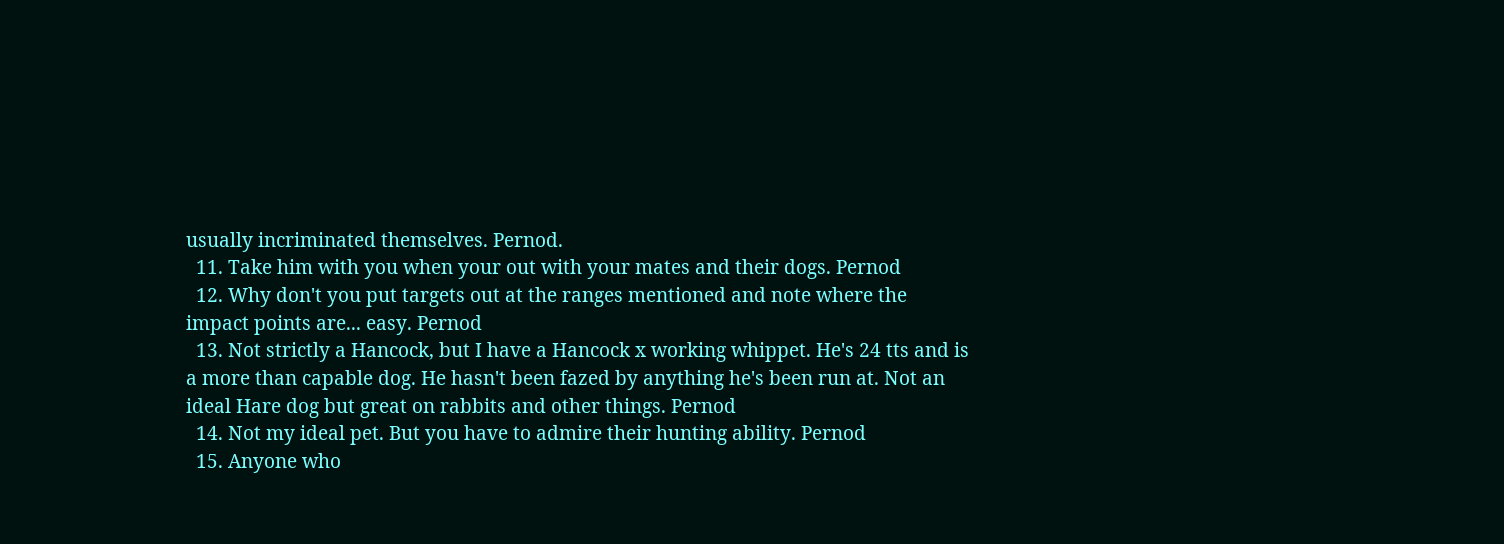usually incriminated themselves. Pernod.
  11. Take him with you when your out with your mates and their dogs. Pernod
  12. Why don't you put targets out at the ranges mentioned and note where the impact points are... easy. Pernod
  13. Not strictly a Hancock, but I have a Hancock x working whippet. He's 24 tts and is a more than capable dog. He hasn't been fazed by anything he's been run at. Not an ideal Hare dog but great on rabbits and other things. Pernod
  14. Not my ideal pet. But you have to admire their hunting ability. Pernod
  15. Anyone who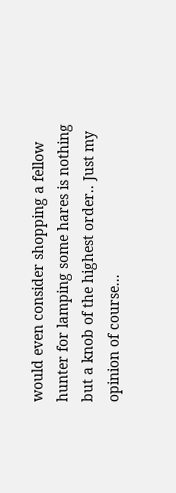would even consider shopping a fellow hunter for lamping some hares is nothing but a knob of the highest order.. Just my opinion of course...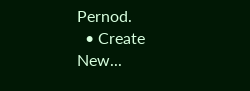Pernod.
  • Create New...